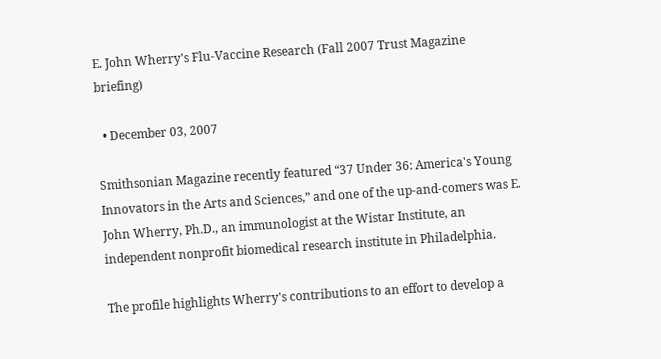E. John Wherry's Flu-Vaccine Research (Fall 2007 Trust Magazine briefing)

  • December 03, 2007

Smithsonian Magazine recently featured “37 Under 36: America's Young Innovators in the Arts and Sciences,” and one of the up-and-comers was E. John Wherry, Ph.D., an immunologist at the Wistar Institute, an independent nonprofit biomedical research institute in Philadelphia.

The profile highlights Wherry's contributions to an effort to develop a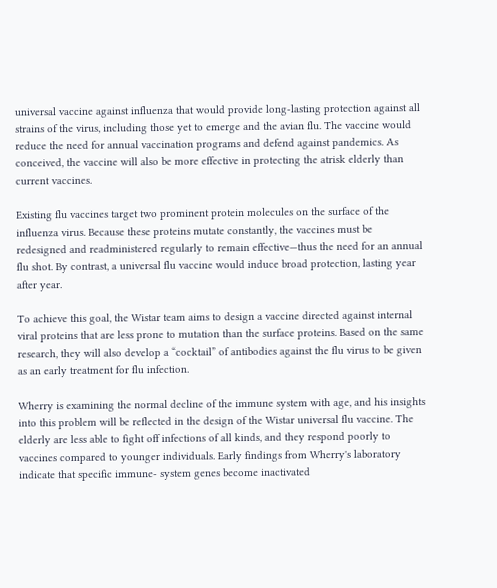universal vaccine against influenza that would provide long-lasting protection against all strains of the virus, including those yet to emerge and the avian flu. The vaccine would reduce the need for annual vaccination programs and defend against pandemics. As conceived, the vaccine will also be more effective in protecting the atrisk elderly than current vaccines.

Existing flu vaccines target two prominent protein molecules on the surface of the influenza virus. Because these proteins mutate constantly, the vaccines must be redesigned and readministered regularly to remain effective—thus the need for an annual flu shot. By contrast, a universal flu vaccine would induce broad protection, lasting year after year.

To achieve this goal, the Wistar team aims to design a vaccine directed against internal viral proteins that are less prone to mutation than the surface proteins. Based on the same research, they will also develop a “cocktail” of antibodies against the flu virus to be given as an early treatment for flu infection.

Wherry is examining the normal decline of the immune system with age, and his insights into this problem will be reflected in the design of the Wistar universal flu vaccine. The elderly are less able to fight off infections of all kinds, and they respond poorly to vaccines compared to younger individuals. Early findings from Wherry's laboratory indicate that specific immune- system genes become inactivated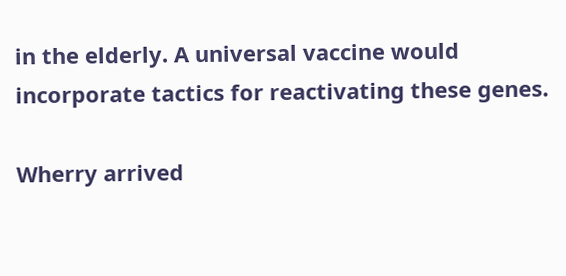in the elderly. A universal vaccine would incorporate tactics for reactivating these genes.

Wherry arrived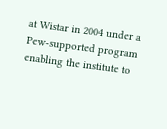at Wistar in 2004 under a Pew-supported program enabling the institute to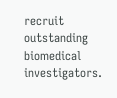recruit outstanding biomedical investigators.